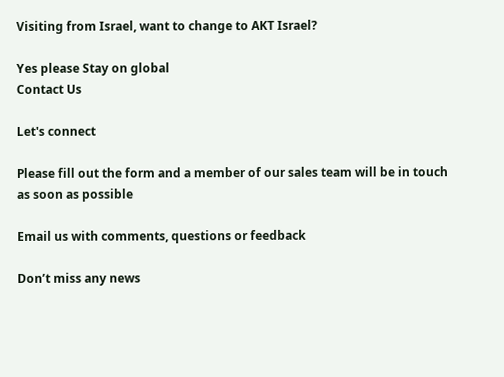Visiting from Israel, want to change to AKT Israel?

Yes please Stay on global
Contact Us

Let's connect

Please fill out the form and a member of our sales team will be in touch as soon as possible

Email us with comments, questions or feedback

Don’t miss any news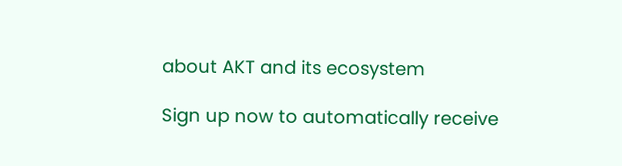about AKT and its ecosystem

Sign up now to automatically receive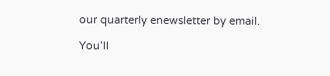our quarterly enewsletter by email.

You’ll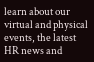learn about our virtual and physical events, the latest HR news and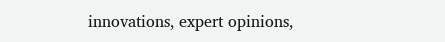innovations, expert opinions,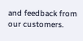and feedback from our customers.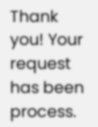Thank you! Your request has been process.